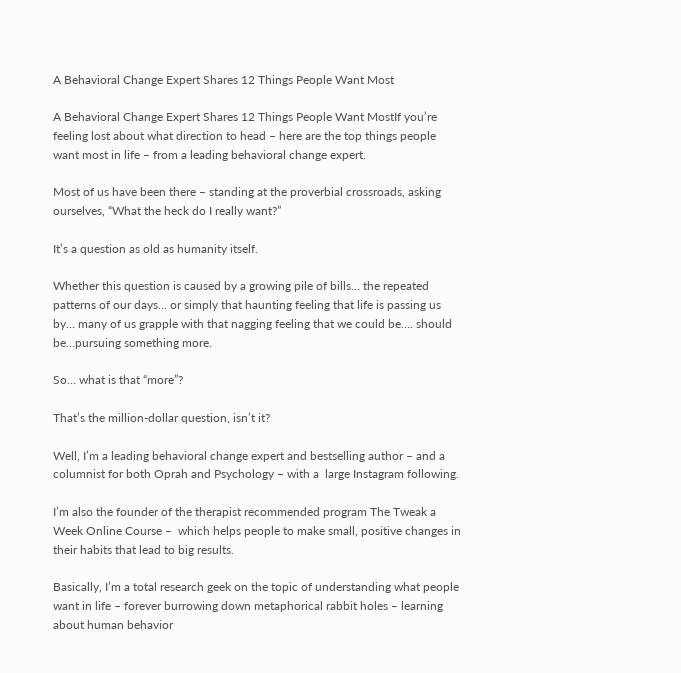A Behavioral Change Expert Shares 12 Things People Want Most

A Behavioral Change Expert Shares 12 Things People Want MostIf you’re feeling lost about what direction to head – here are the top things people want most in life – from a leading behavioral change expert.

Most of us have been there – standing at the proverbial crossroads, asking ourselves, “What the heck do I really want?”

It’s a question as old as humanity itself.

Whether this question is caused by a growing pile of bills… the repeated patterns of our days… or simply that haunting feeling that life is passing us by… many of us grapple with that nagging feeling that we could be…. should be…pursuing something more.

So… what is that “more”?

That’s the million-dollar question, isn’t it?

Well, I’m a leading behavioral change expert and bestselling author – and a columnist for both Oprah and Psychology – with a  large Instagram following.

I’m also the founder of the therapist recommended program The Tweak a Week Online Course –  which helps people to make small, positive changes in their habits that lead to big results.

Basically, I’m a total research geek on the topic of understanding what people want in life – forever burrowing down metaphorical rabbit holes – learning about human behavior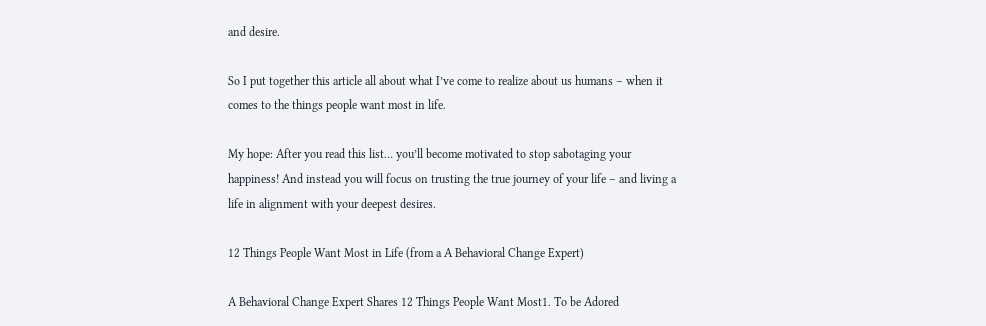and desire.

So I put together this article all about what I’ve come to realize about us humans – when it comes to the things people want most in life.

My hope: After you read this list… you’ll become motivated to stop sabotaging your happiness! And instead you will focus on trusting the true journey of your life – and living a life in alignment with your deepest desires.

12 Things People Want Most in Life (from a A Behavioral Change Expert)

A Behavioral Change Expert Shares 12 Things People Want Most1. To be Adored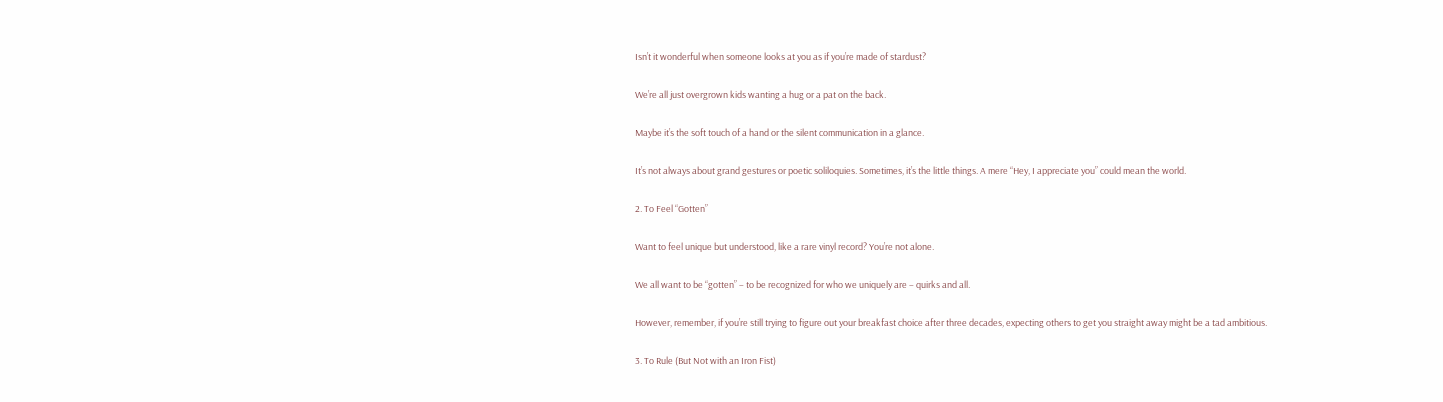Isn’t it wonderful when someone looks at you as if you’re made of stardust?

We’re all just overgrown kids wanting a hug or a pat on the back.

Maybe it’s the soft touch of a hand or the silent communication in a glance.

It’s not always about grand gestures or poetic soliloquies. Sometimes, it’s the little things. A mere “Hey, I appreciate you” could mean the world.

2. To Feel “Gotten”

Want to feel unique but understood, like a rare vinyl record? You’re not alone.

We all want to be “gotten” – to be recognized for who we uniquely are – quirks and all.

However, remember, if you’re still trying to figure out your breakfast choice after three decades, expecting others to get you straight away might be a tad ambitious.

3. To Rule (But Not with an Iron Fist)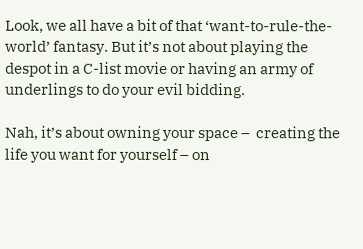Look, we all have a bit of that ‘want-to-rule-the-world’ fantasy. But it’s not about playing the despot in a C-list movie or having an army of underlings to do your evil bidding.

Nah, it’s about owning your space –  creating the life you want for yourself – on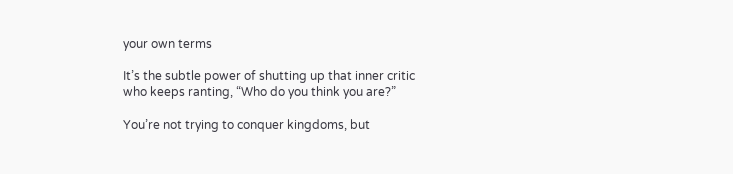your own terms

It’s the subtle power of shutting up that inner critic who keeps ranting, “Who do you think you are?”

You’re not trying to conquer kingdoms, but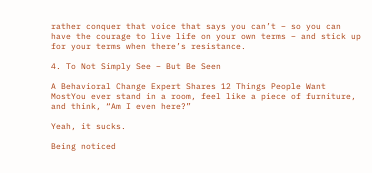rather conquer that voice that says you can’t – so you can have the courage to live life on your own terms – and stick up for your terms when there’s resistance.

4. To Not Simply See – But Be Seen

A Behavioral Change Expert Shares 12 Things People Want MostYou ever stand in a room, feel like a piece of furniture, and think, “Am I even here?”

Yeah, it sucks.

Being noticed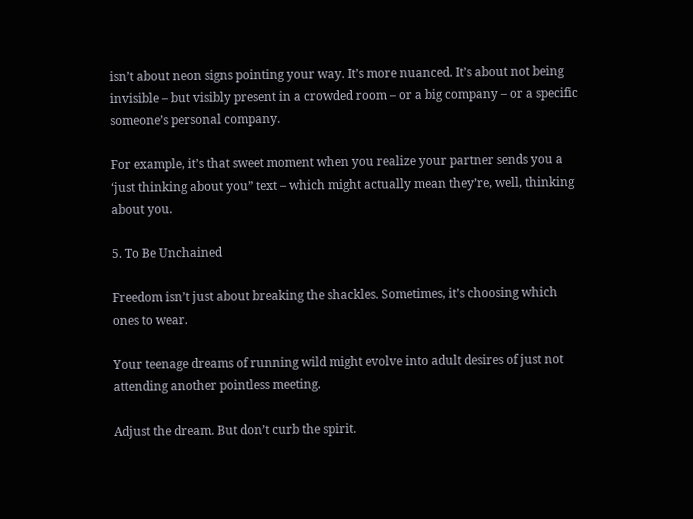isn’t about neon signs pointing your way. It’s more nuanced. It’s about not being invisible – but visibly present in a crowded room – or a big company – or a specific someone’s personal company.

For example, it’s that sweet moment when you realize your partner sends you a ‘just thinking about you” text – which might actually mean they’re, well, thinking about you.

5. To Be Unchained

Freedom isn’t just about breaking the shackles. Sometimes, it’s choosing which ones to wear.

Your teenage dreams of running wild might evolve into adult desires of just not attending another pointless meeting.

Adjust the dream. But don’t curb the spirit.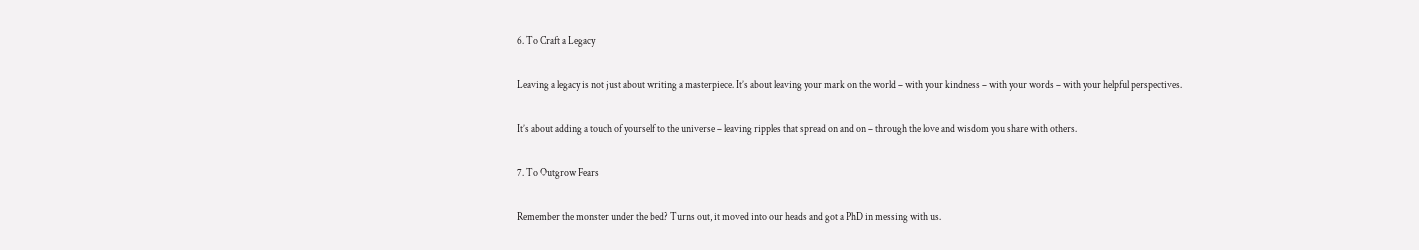6. To Craft a Legacy

Leaving a legacy is not just about writing a masterpiece. It’s about leaving your mark on the world – with your kindness – with your words – with your helpful perspectives.

It’s about adding a touch of yourself to the universe – leaving ripples that spread on and on – through the love and wisdom you share with others.

7. To Outgrow Fears

Remember the monster under the bed? Turns out, it moved into our heads and got a PhD in messing with us.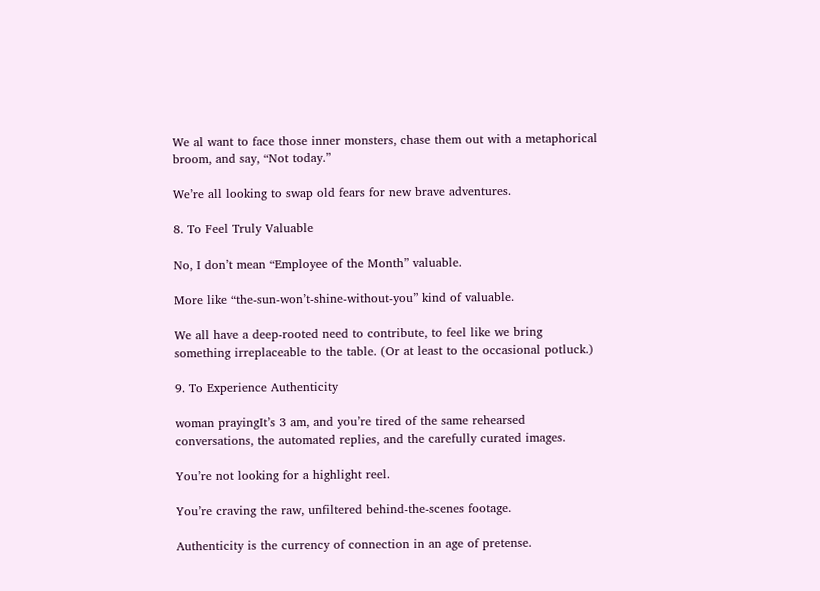We al want to face those inner monsters, chase them out with a metaphorical broom, and say, “Not today.”

We’re all looking to swap old fears for new brave adventures.

8. To Feel Truly Valuable

No, I don’t mean “Employee of the Month” valuable.

More like “the-sun-won’t-shine-without-you” kind of valuable.

We all have a deep-rooted need to contribute, to feel like we bring something irreplaceable to the table. (Or at least to the occasional potluck.)

9. To Experience Authenticity

woman prayingIt’s 3 am, and you’re tired of the same rehearsed conversations, the automated replies, and the carefully curated images.

You’re not looking for a highlight reel.

You’re craving the raw, unfiltered behind-the-scenes footage.

Authenticity is the currency of connection in an age of pretense.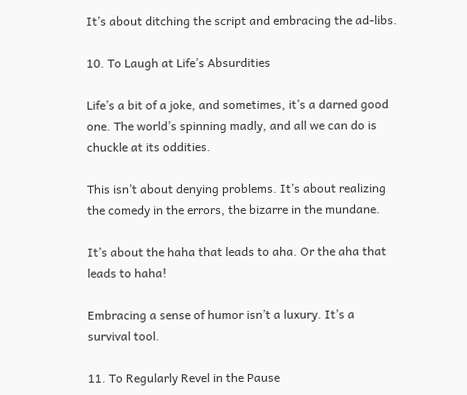It’s about ditching the script and embracing the ad-libs.

10. To Laugh at Life’s Absurdities

Life’s a bit of a joke, and sometimes, it’s a darned good one. The world’s spinning madly, and all we can do is chuckle at its oddities.

This isn’t about denying problems. It’s about realizing the comedy in the errors, the bizarre in the mundane.

It’s about the haha that leads to aha. Or the aha that leads to haha!

Embracing a sense of humor isn’t a luxury. It’s a survival tool.

11. To Regularly Revel in the Pause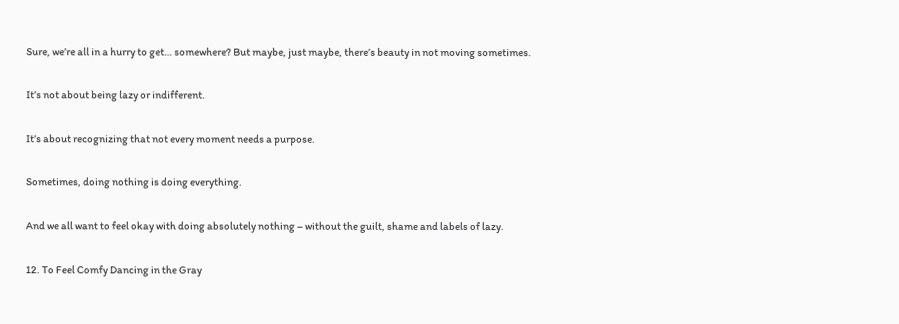Sure, we’re all in a hurry to get… somewhere? But maybe, just maybe, there’s beauty in not moving sometimes.

It’s not about being lazy or indifferent.

It’s about recognizing that not every moment needs a purpose.

Sometimes, doing nothing is doing everything.

And we all want to feel okay with doing absolutely nothing – without the guilt, shame and labels of lazy.

12. To Feel Comfy Dancing in the Gray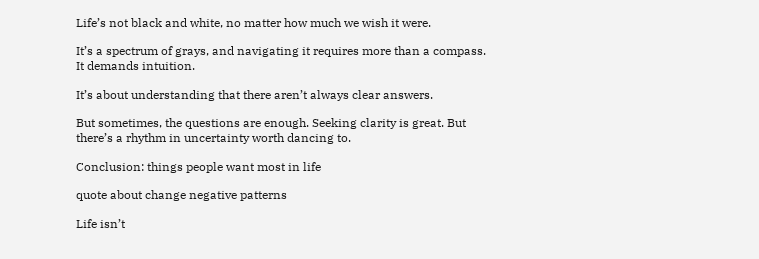Life’s not black and white, no matter how much we wish it were.

It’s a spectrum of grays, and navigating it requires more than a compass. It demands intuition.

It’s about understanding that there aren’t always clear answers.

But sometimes, the questions are enough. Seeking clarity is great. But there’s a rhythm in uncertainty worth dancing to.

Conclusion: things people want most in life

quote about change negative patterns

Life isn’t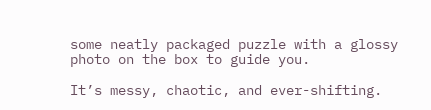some neatly packaged puzzle with a glossy photo on the box to guide you.

It’s messy, chaotic, and ever-shifting.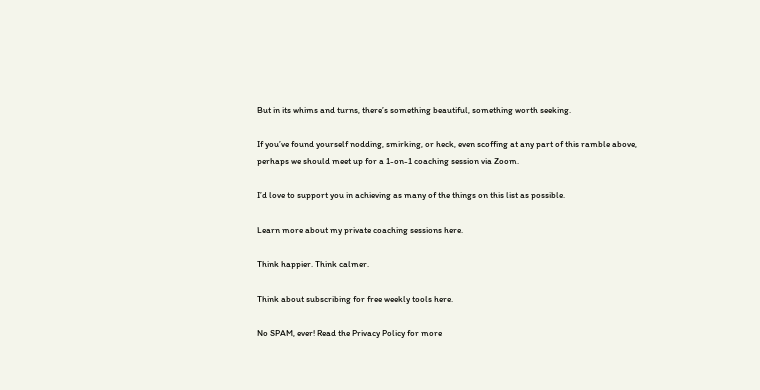But in its whims and turns, there’s something beautiful, something worth seeking.

If you’ve found yourself nodding, smirking, or heck, even scoffing at any part of this ramble above, perhaps we should meet up for a 1-on-1 coaching session via Zoom.

I’d love to support you in achieving as many of the things on this list as possible.

Learn more about my private coaching sessions here.

Think happier. Think calmer.

Think about subscribing for free weekly tools here.

No SPAM, ever! Read the Privacy Policy for more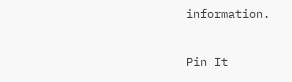information.

Pin It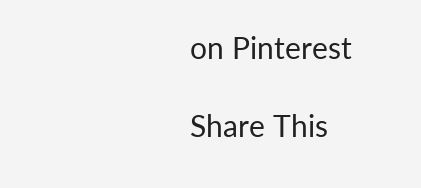on Pinterest

Share This